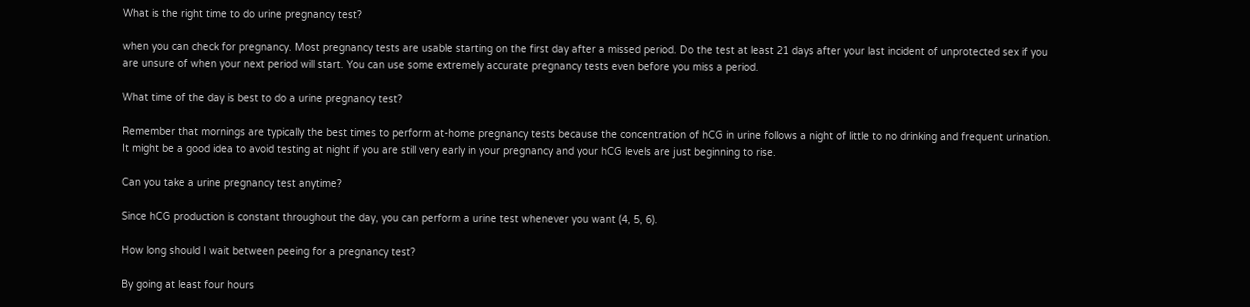What is the right time to do urine pregnancy test?

when you can check for pregnancy. Most pregnancy tests are usable starting on the first day after a missed period. Do the test at least 21 days after your last incident of unprotected sex if you are unsure of when your next period will start. You can use some extremely accurate pregnancy tests even before you miss a period.

What time of the day is best to do a urine pregnancy test?

Remember that mornings are typically the best times to perform at-home pregnancy tests because the concentration of hCG in urine follows a night of little to no drinking and frequent urination. It might be a good idea to avoid testing at night if you are still very early in your pregnancy and your hCG levels are just beginning to rise.

Can you take a urine pregnancy test anytime?

Since hCG production is constant throughout the day, you can perform a urine test whenever you want (4, 5, 6).

How long should I wait between peeing for a pregnancy test?

By going at least four hours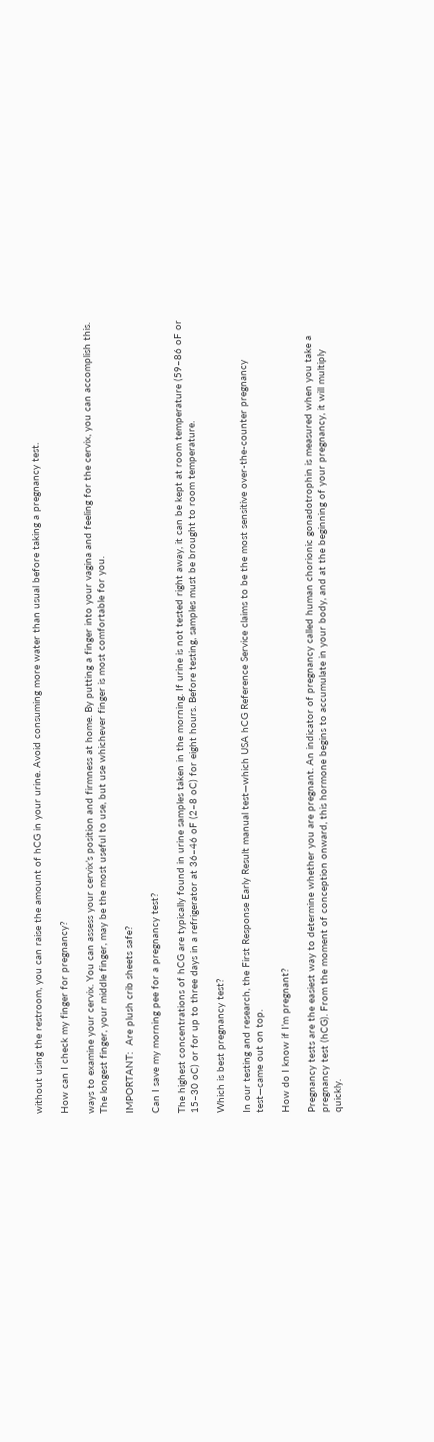without using the restroom, you can raise the amount of hCG in your urine. Avoid consuming more water than usual before taking a pregnancy test.

How can I check my finger for pregnancy?

ways to examine your cervix. You can assess your cervix’s position and firmness at home. By putting a finger into your vagina and feeling for the cervix, you can accomplish this. The longest finger, your middle finger, may be the most useful to use, but use whichever finger is most comfortable for you.

IMPORTANT:  Are plush crib sheets safe?

Can I save my morning pee for a pregnancy test?

The highest concentrations of hCG are typically found in urine samples taken in the morning. If urine is not tested right away, it can be kept at room temperature (59–86 oF or 15–30 oC) or for up to three days in a refrigerator at 36–46 oF (2–8 oC) for eight hours. Before testing, samples must be brought to room temperature.

Which is best pregnancy test?

In our testing and research, the First Response Early Result manual test—which USA hCG Reference Service claims to be the most sensitive over-the-counter pregnancy test—came out on top.

How do I know if I’m pregnant?

Pregnancy tests are the easiest way to determine whether you are pregnant. An indicator of pregnancy called human chorionic gonadotrophin is measured when you take a pregnancy test (hCG). From the moment of conception onward, this hormone begins to accumulate in your body, and at the beginning of your pregnancy, it will multiply quickly.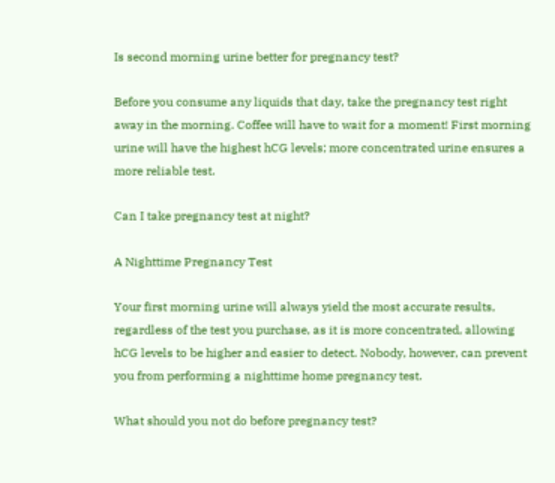Is second morning urine better for pregnancy test?

Before you consume any liquids that day, take the pregnancy test right away in the morning. Coffee will have to wait for a moment! First morning urine will have the highest hCG levels; more concentrated urine ensures a more reliable test.

Can I take pregnancy test at night?

A Nighttime Pregnancy Test

Your first morning urine will always yield the most accurate results, regardless of the test you purchase, as it is more concentrated, allowing hCG levels to be higher and easier to detect. Nobody, however, can prevent you from performing a nighttime home pregnancy test.

What should you not do before pregnancy test?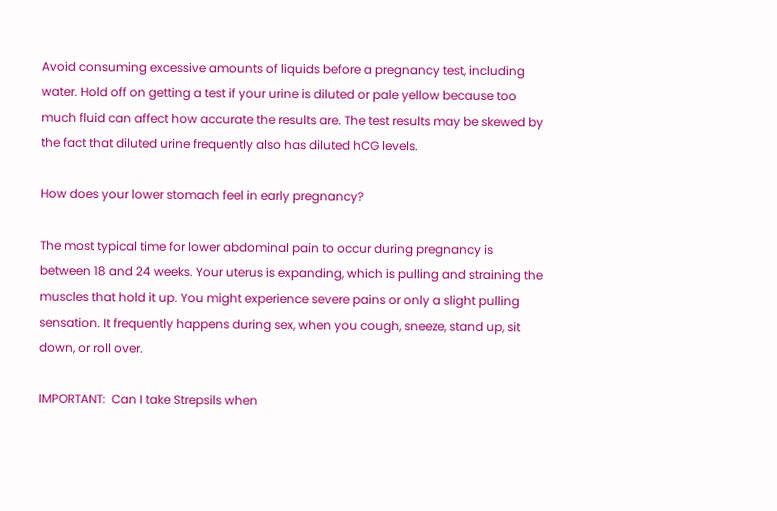Avoid consuming excessive amounts of liquids before a pregnancy test, including water. Hold off on getting a test if your urine is diluted or pale yellow because too much fluid can affect how accurate the results are. The test results may be skewed by the fact that diluted urine frequently also has diluted hCG levels.

How does your lower stomach feel in early pregnancy?

The most typical time for lower abdominal pain to occur during pregnancy is between 18 and 24 weeks. Your uterus is expanding, which is pulling and straining the muscles that hold it up. You might experience severe pains or only a slight pulling sensation. It frequently happens during sex, when you cough, sneeze, stand up, sit down, or roll over.

IMPORTANT:  Can I take Strepsils when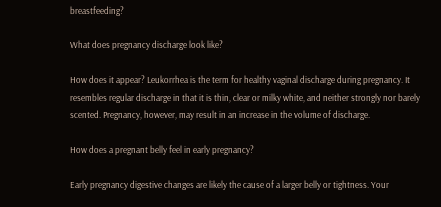breastfeeding?

What does pregnancy discharge look like?

How does it appear? Leukorrhea is the term for healthy vaginal discharge during pregnancy. It resembles regular discharge in that it is thin, clear or milky white, and neither strongly nor barely scented. Pregnancy, however, may result in an increase in the volume of discharge.

How does a pregnant belly feel in early pregnancy?

Early pregnancy digestive changes are likely the cause of a larger belly or tightness. Your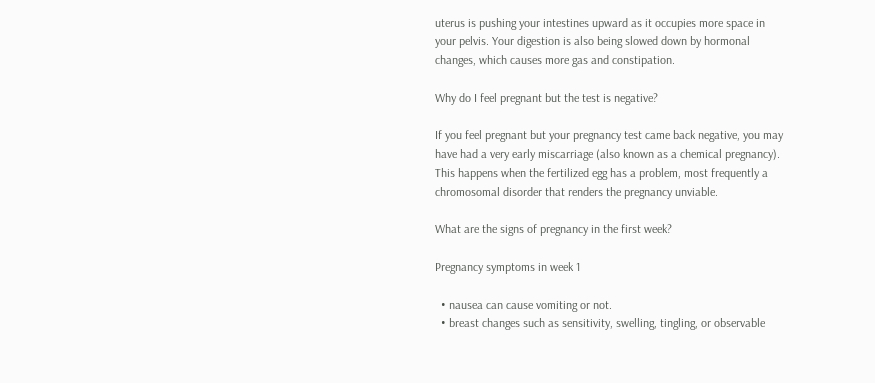uterus is pushing your intestines upward as it occupies more space in your pelvis. Your digestion is also being slowed down by hormonal changes, which causes more gas and constipation.

Why do I feel pregnant but the test is negative?

If you feel pregnant but your pregnancy test came back negative, you may have had a very early miscarriage (also known as a chemical pregnancy). This happens when the fertilized egg has a problem, most frequently a chromosomal disorder that renders the pregnancy unviable.

What are the signs of pregnancy in the first week?

Pregnancy symptoms in week 1

  • nausea can cause vomiting or not.
  • breast changes such as sensitivity, swelling, tingling, or observable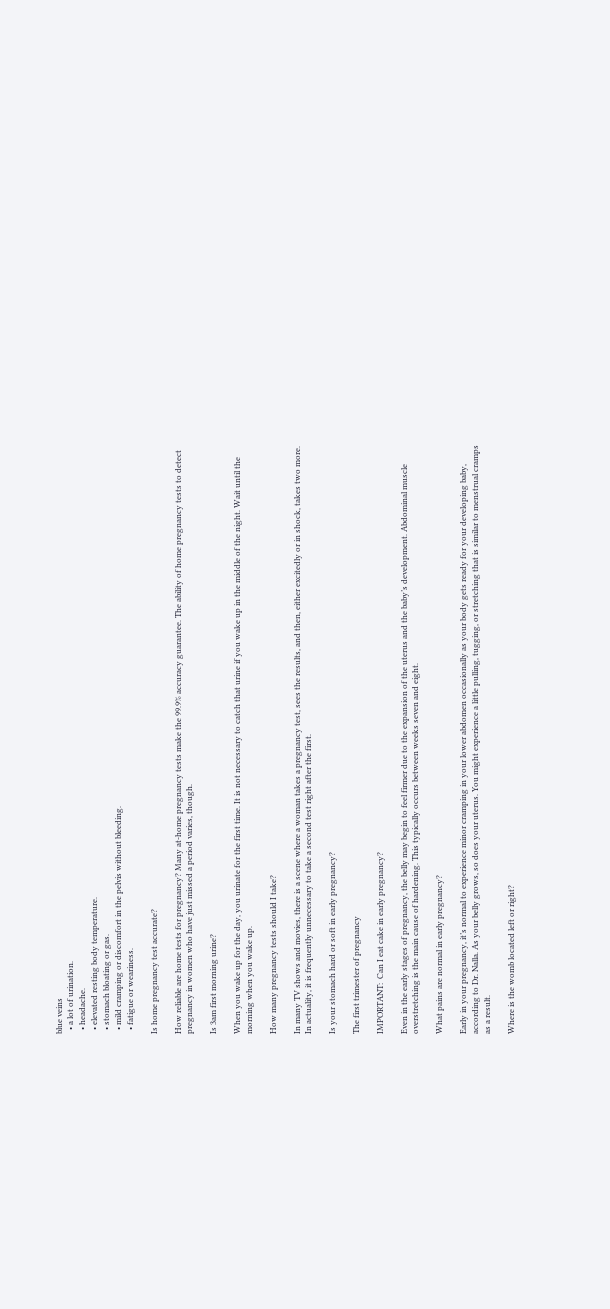blue veins
  • a lot of urination.
  • headache.
  • elevated resting body temperature.
  • stomach bloating or gas.
  • mild cramping or discomfort in the pelvis without bleeding.
  • fatigue or weariness.

Is home pregnancy test accurate?

How reliable are home tests for pregnancy? Many at-home pregnancy tests make the 99.9% accuracy guarantee. The ability of home pregnancy tests to detect pregnancy in women who have just missed a period varies, though.

Is 3am first morning urine?

When you wake up for the day, you urinate for the first time. It is not necessary to catch that urine if you wake up in the middle of the night. Wait until the morning when you wake up.

How many pregnancy tests should I take?

In many TV shows and movies, there is a scene where a woman takes a pregnancy test, sees the results, and then, either excitedly or in shock, takes two more. In actuality, it is frequently unnecessary to take a second test right after the first.

Is your stomach hard or soft in early pregnancy?

The first trimester of pregnancy

IMPORTANT:  Can I eat cake in early pregnancy?

Even in the early stages of pregnancy, the belly may begin to feel firmer due to the expansion of the uterus and the baby’s development. Abdominal muscle overstretching is the main cause of hardening. This typically occurs between weeks seven and eight.

What pains are normal in early pregnancy?

Early in your pregnancy, it’s normal to experience minor cramping in your lower abdomen occasionally as your body gets ready for your developing baby, according to Dr. Nalla. As your belly grows, so does your uterus. You might experience a little pulling, tugging, or stretching that is similar to menstrual cramps as a result.

Where is the womb located left or right?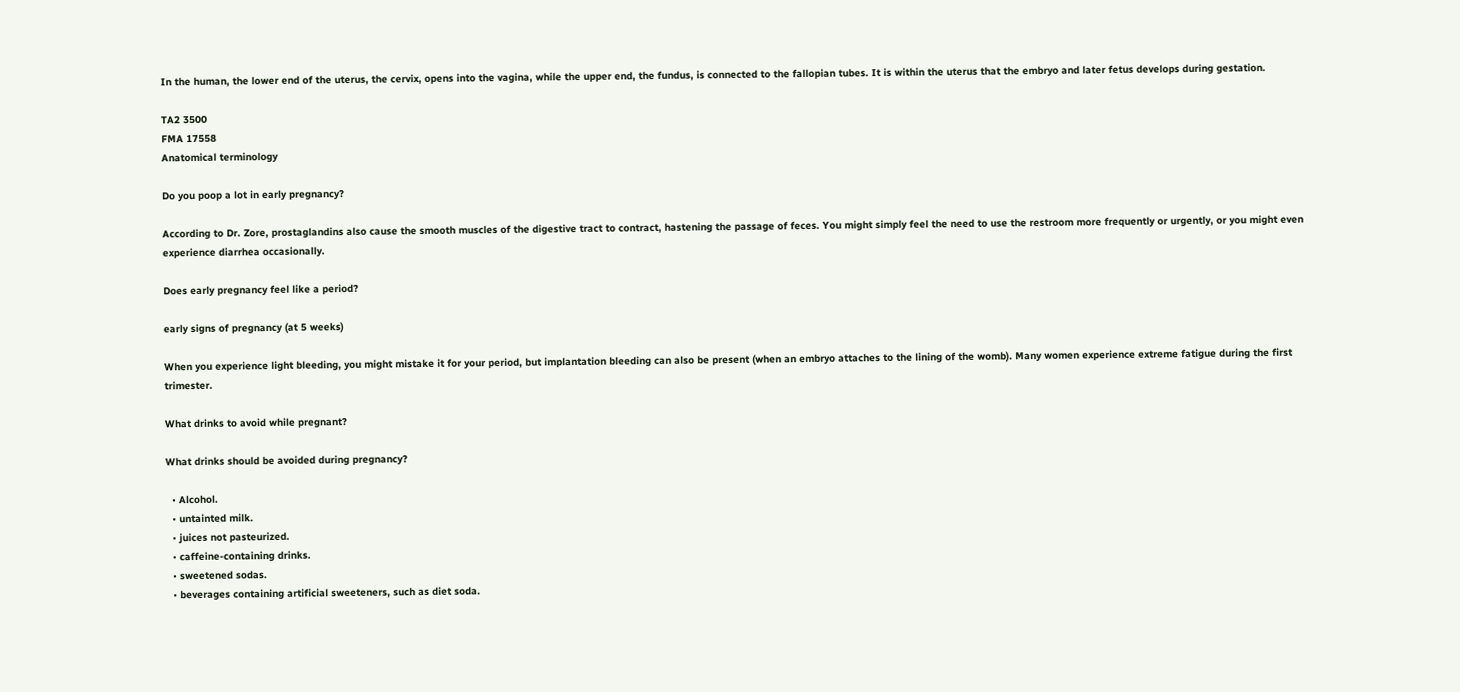In the human, the lower end of the uterus, the cervix, opens into the vagina, while the upper end, the fundus, is connected to the fallopian tubes. It is within the uterus that the embryo and later fetus develops during gestation.

TA2 3500
FMA 17558
Anatomical terminology

Do you poop a lot in early pregnancy?

According to Dr. Zore, prostaglandins also cause the smooth muscles of the digestive tract to contract, hastening the passage of feces. You might simply feel the need to use the restroom more frequently or urgently, or you might even experience diarrhea occasionally.

Does early pregnancy feel like a period?

early signs of pregnancy (at 5 weeks)

When you experience light bleeding, you might mistake it for your period, but implantation bleeding can also be present (when an embryo attaches to the lining of the womb). Many women experience extreme fatigue during the first trimester.

What drinks to avoid while pregnant?

What drinks should be avoided during pregnancy?

  • Alcohol.
  • untainted milk.
  • juices not pasteurized.
  • caffeine-containing drinks.
  • sweetened sodas.
  • beverages containing artificial sweeteners, such as diet soda.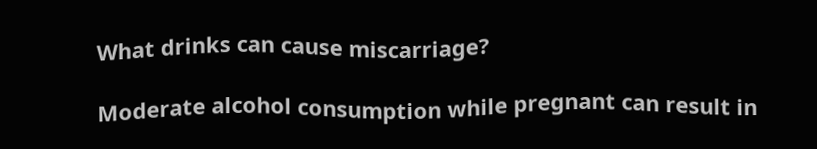What drinks can cause miscarriage?

Moderate alcohol consumption while pregnant can result in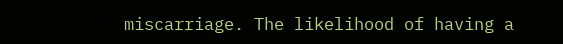miscarriage. The likelihood of having a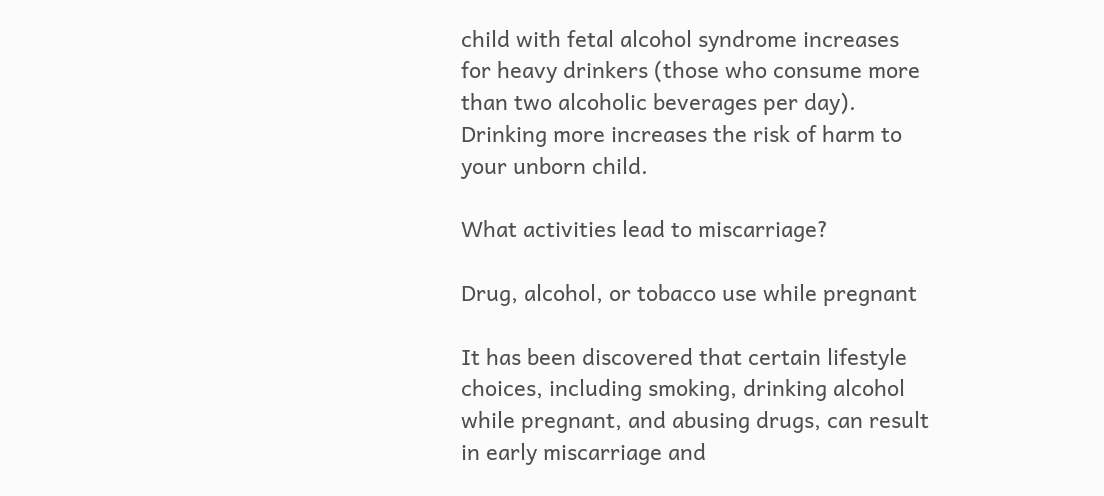child with fetal alcohol syndrome increases for heavy drinkers (those who consume more than two alcoholic beverages per day). Drinking more increases the risk of harm to your unborn child.

What activities lead to miscarriage?

Drug, alcohol, or tobacco use while pregnant

It has been discovered that certain lifestyle choices, including smoking, drinking alcohol while pregnant, and abusing drugs, can result in early miscarriage and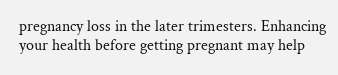pregnancy loss in the later trimesters. Enhancing your health before getting pregnant may help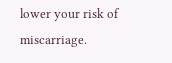lower your risk of miscarriage.